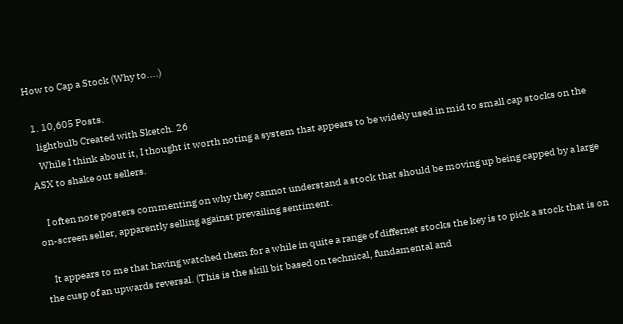How to Cap a Stock (Why to....)

  1. 10,605 Posts.
    lightbulb Created with Sketch. 26
    While I think about it, I thought it worth noting a system that appears to be widely used in mid to small cap stocks on the ASX to shake out sellers.

    I often note posters commenting on why they cannot understand a stock that should be moving up being capped by a large on-screen seller, apparently selling against prevailing sentiment.

    It appears to me that having watched them for a while in quite a range of differnet stocks the key is to pick a stock that is on the cusp of an upwards reversal. (This is the skill bit based on technical, fundamental and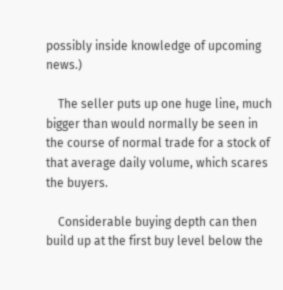possibly inside knowledge of upcoming news.)

    The seller puts up one huge line, much bigger than would normally be seen in the course of normal trade for a stock of that average daily volume, which scares the buyers.

    Considerable buying depth can then build up at the first buy level below the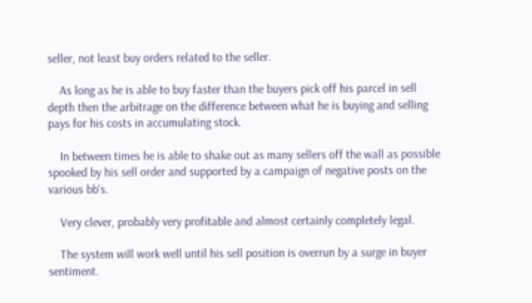seller, not least buy orders related to the seller.

    As long as he is able to buy faster than the buyers pick off his parcel in sell depth then the arbitrage on the difference between what he is buying and selling pays for his costs in accumulating stock.

    In between times he is able to shake out as many sellers off the wall as possible spooked by his sell order and supported by a campaign of negative posts on the various bb's.

    Very clever, probably very profitable and almost certainly completely legal.

    The system will work well until his sell position is overrun by a surge in buyer sentiment.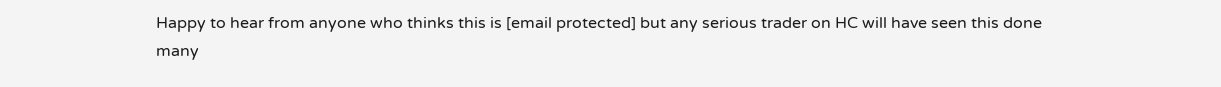Happy to hear from anyone who thinks this is [email protected] but any serious trader on HC will have seen this done many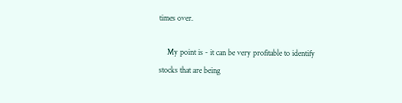times over.

    My point is - it can be very profitable to identify stocks that are being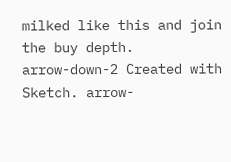milked like this and join the buy depth.
arrow-down-2 Created with Sketch. arrow-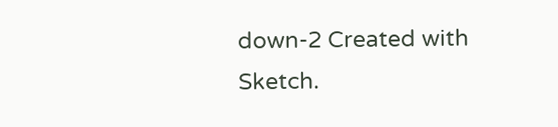down-2 Created with Sketch.